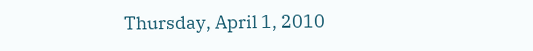Thursday, April 1, 2010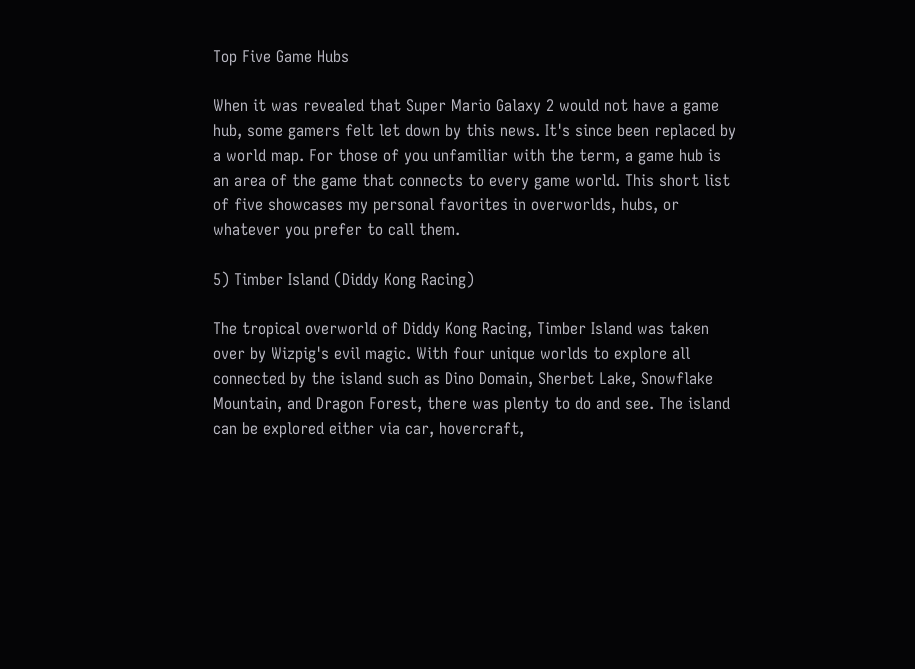Top Five Game Hubs

When it was revealed that Super Mario Galaxy 2 would not have a game hub, some gamers felt let down by this news. It's since been replaced by a world map. For those of you unfamiliar with the term, a game hub is an area of the game that connects to every game world. This short list of five showcases my personal favorites in overworlds, hubs, or whatever you prefer to call them.

5) Timber Island (Diddy Kong Racing)

The tropical overworld of Diddy Kong Racing, Timber Island was taken over by Wizpig's evil magic. With four unique worlds to explore all connected by the island such as Dino Domain, Sherbet Lake, Snowflake Mountain, and Dragon Forest, there was plenty to do and see. The island can be explored either via car, hovercraft,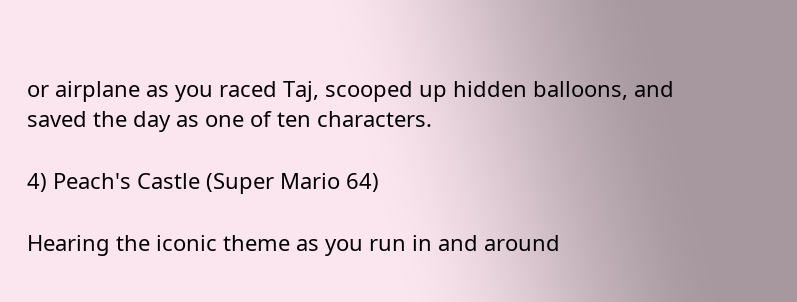or airplane as you raced Taj, scooped up hidden balloons, and saved the day as one of ten characters.

4) Peach's Castle (Super Mario 64)

Hearing the iconic theme as you run in and around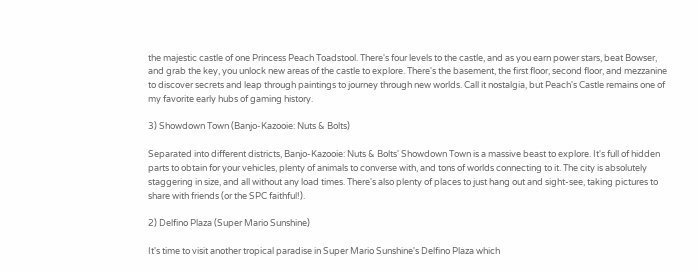the majestic castle of one Princess Peach Toadstool. There's four levels to the castle, and as you earn power stars, beat Bowser, and grab the key, you unlock new areas of the castle to explore. There's the basement, the first floor, second floor, and mezzanine to discover secrets and leap through paintings to journey through new worlds. Call it nostalgia, but Peach's Castle remains one of my favorite early hubs of gaming history.

3) Showdown Town (Banjo-Kazooie: Nuts & Bolts)

Separated into different districts, Banjo-Kazooie: Nuts & Bolts' Showdown Town is a massive beast to explore. It's full of hidden parts to obtain for your vehicles, plenty of animals to converse with, and tons of worlds connecting to it. The city is absolutely staggering in size, and all without any load times. There's also plenty of places to just hang out and sight-see, taking pictures to share with friends (or the SPC faithful!).

2) Delfino Plaza (Super Mario Sunshine)

It's time to visit another tropical paradise in Super Mario Sunshine's Delfino Plaza which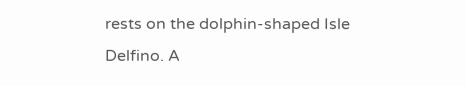rests on the dolphin-shaped Isle Delfino. A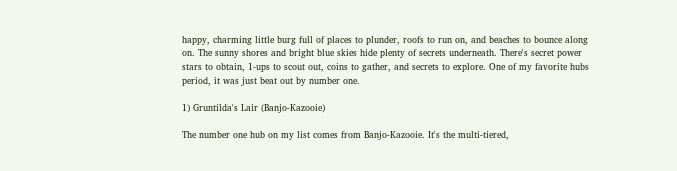happy, charming little burg full of places to plunder, roofs to run on, and beaches to bounce along on. The sunny shores and bright blue skies hide plenty of secrets underneath. There's secret power stars to obtain, 1-ups to scout out, coins to gather, and secrets to explore. One of my favorite hubs period, it was just beat out by number one.

1) Gruntilda's Lair (Banjo-Kazooie)

The number one hub on my list comes from Banjo-Kazooie. It's the multi-tiered,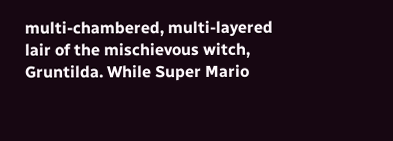multi-chambered, multi-layered lair of the mischievous witch, Gruntilda. While Super Mario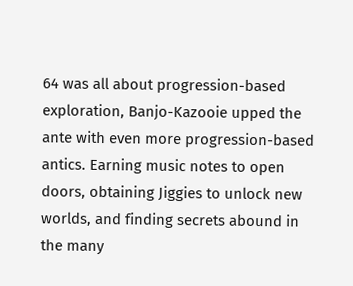64 was all about progression-based exploration, Banjo-Kazooie upped the ante with even more progression-based antics. Earning music notes to open doors, obtaining Jiggies to unlock new worlds, and finding secrets abound in the many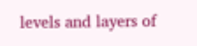levels and layers of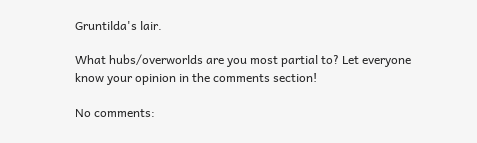Gruntilda's lair.

What hubs/overworlds are you most partial to? Let everyone know your opinion in the comments section!

No comments: